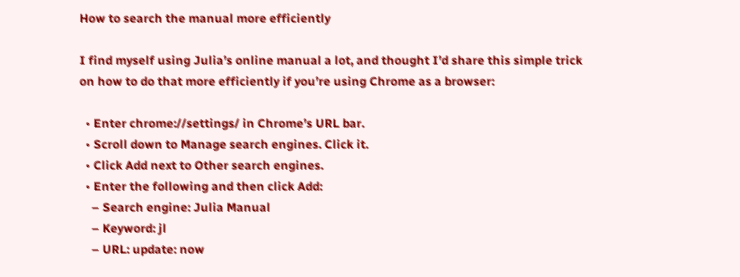How to search the manual more efficiently

I find myself using Julia’s online manual a lot, and thought I’d share this simple trick on how to do that more efficiently if you’re using Chrome as a browser:

  • Enter chrome://settings/ in Chrome’s URL bar.
  • Scroll down to Manage search engines. Click it.
  • Click Add next to Other search engines.
  • Enter the following and then click Add:
    – Search engine: Julia Manual
    – Keyword: jl
    – URL: update: now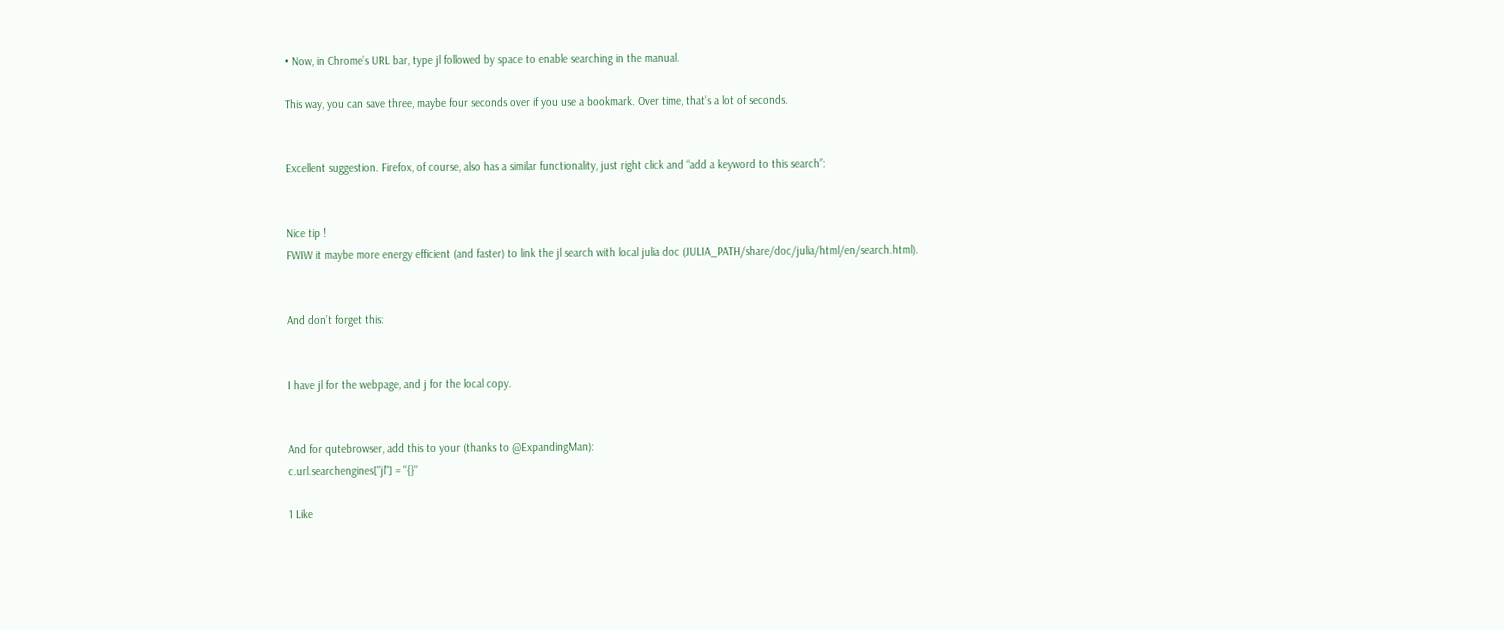• Now, in Chrome’s URL bar, type jl followed by space to enable searching in the manual.

This way, you can save three, maybe four seconds over if you use a bookmark. Over time, that’s a lot of seconds.


Excellent suggestion. Firefox, of course, also has a similar functionality, just right click and “add a keyword to this search”:


Nice tip !
FWIW it maybe more energy efficient (and faster) to link the jl search with local julia doc (JULIA_PATH/share/doc/julia/html/en/search.html).


And don’t forget this:


I have jl for the webpage, and j for the local copy.


And for qutebrowser, add this to your (thanks to @ExpandingMan):
c.url.searchengines["jl"] = "{}"

1 Like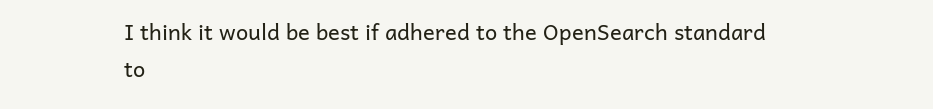I think it would be best if adhered to the OpenSearch standard to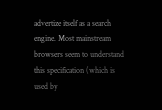advertize itself as a search engine. Most mainstream browsers seem to understand this specification (which is used by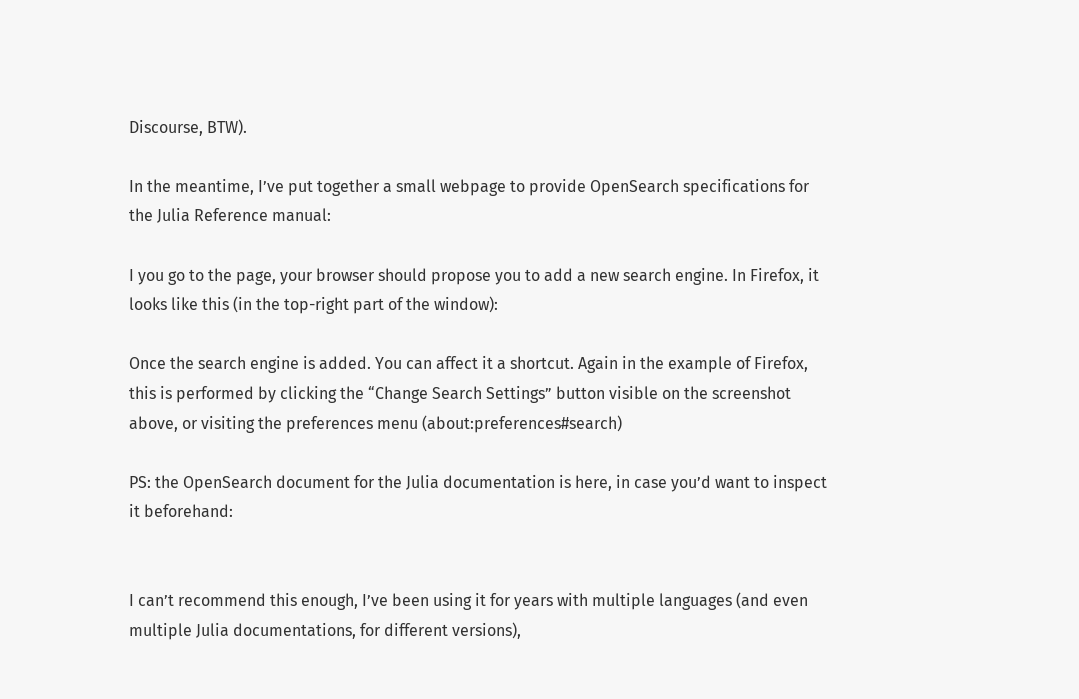Discourse, BTW).

In the meantime, I’ve put together a small webpage to provide OpenSearch specifications for the Julia Reference manual:

I you go to the page, your browser should propose you to add a new search engine. In Firefox, it looks like this (in the top-right part of the window):

Once the search engine is added. You can affect it a shortcut. Again in the example of Firefox, this is performed by clicking the “Change Search Settings” button visible on the screenshot above, or visiting the preferences menu (about:preferences#search)

PS: the OpenSearch document for the Julia documentation is here, in case you’d want to inspect it beforehand:


I can’t recommend this enough, I’ve been using it for years with multiple languages (and even multiple Julia documentations, for different versions),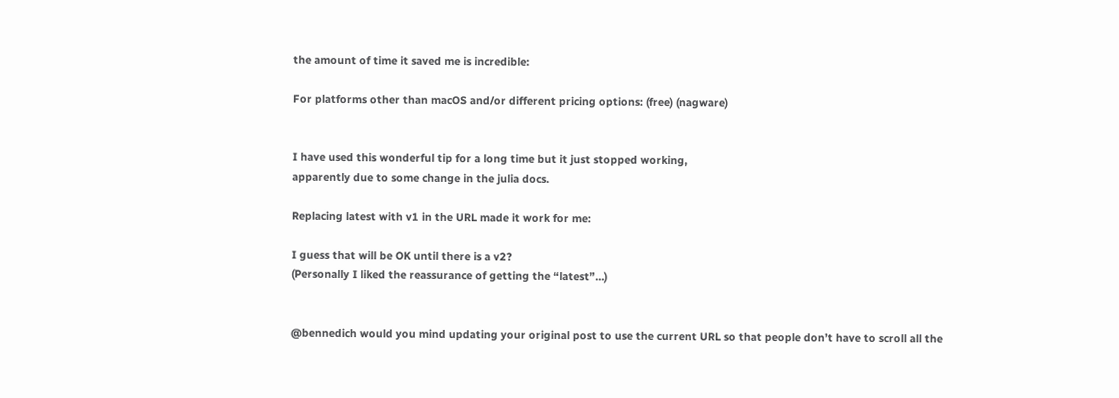the amount of time it saved me is incredible:

For platforms other than macOS and/or different pricing options: (free) (nagware)


I have used this wonderful tip for a long time but it just stopped working,
apparently due to some change in the julia docs.

Replacing latest with v1 in the URL made it work for me:

I guess that will be OK until there is a v2?
(Personally I liked the reassurance of getting the “latest”…)


@bennedich would you mind updating your original post to use the current URL so that people don’t have to scroll all the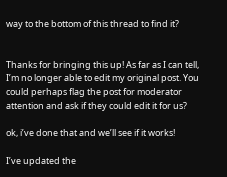way to the bottom of this thread to find it?


Thanks for bringing this up! As far as I can tell, I’m no longer able to edit my original post. You could perhaps flag the post for moderator attention and ask if they could edit it for us?

ok, i’ve done that and we’ll see if it works!

I’ve updated the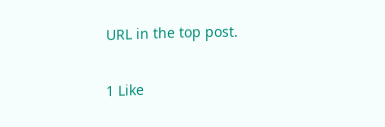URL in the top post.

1 Like